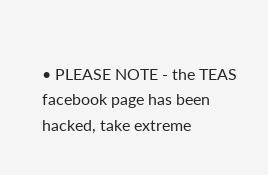• PLEASE NOTE - the TEAS facebook page has been hacked, take extreme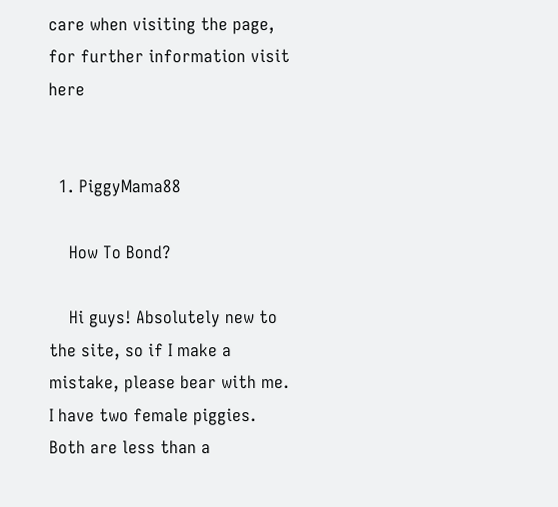care when visiting the page, for further information visit here


  1. PiggyMama88

    How To Bond?

    Hi guys! Absolutely new to the site, so if I make a mistake, please bear with me. I have two female piggies. Both are less than a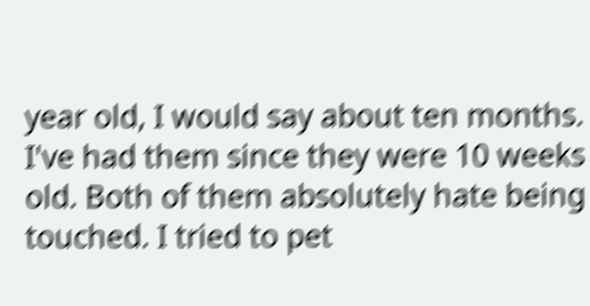year old, I would say about ten months. I've had them since they were 10 weeks old. Both of them absolutely hate being touched. I tried to pet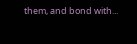them, and bond with...